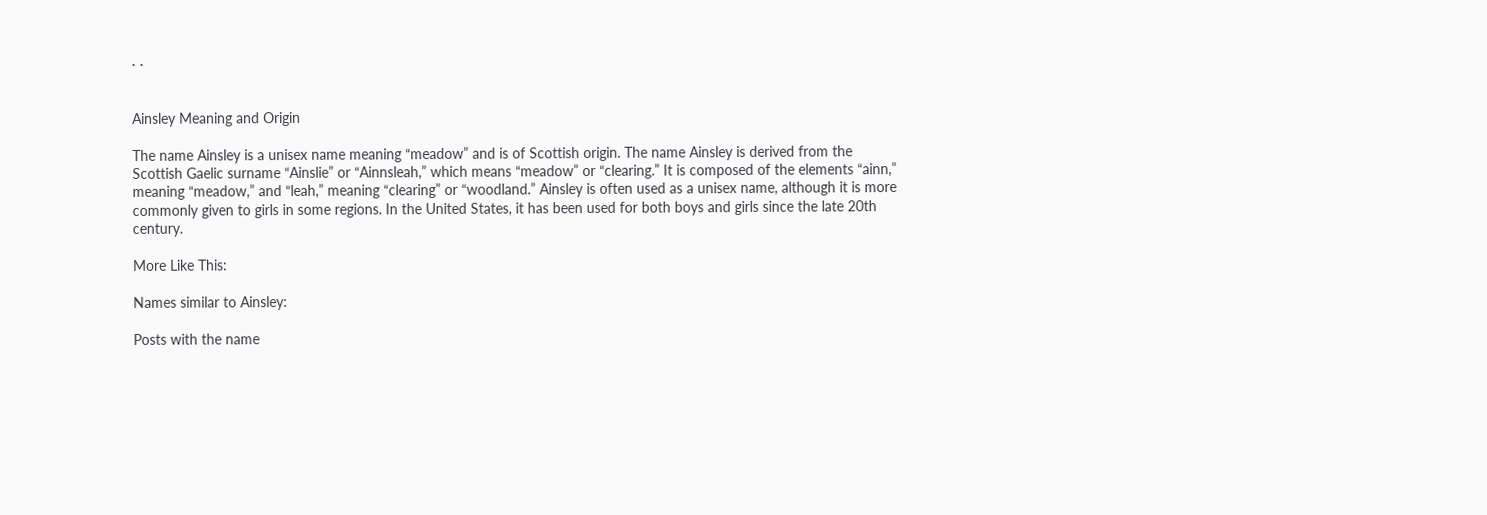· ·


Ainsley Meaning and Origin

The name Ainsley is a unisex name meaning “meadow” and is of Scottish origin. The name Ainsley is derived from the Scottish Gaelic surname “Ainslie” or “Ainnsleah,” which means “meadow” or “clearing.” It is composed of the elements “ainn,” meaning “meadow,” and “leah,” meaning “clearing” or “woodland.” Ainsley is often used as a unisex name, although it is more commonly given to girls in some regions. In the United States, it has been used for both boys and girls since the late 20th century.

More Like This:

Names similar to Ainsley:

Posts with the name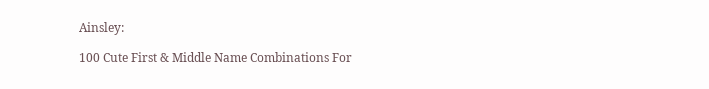Ainsley:

100 Cute First & Middle Name Combinations For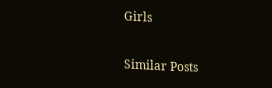Girls

Similar Posts